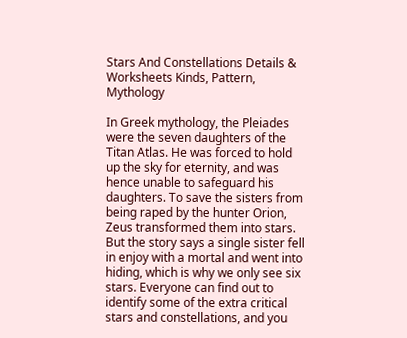Stars And Constellations Details & Worksheets Kinds, Pattern, Mythology

In Greek mythology, the Pleiades were the seven daughters of the Titan Atlas. He was forced to hold up the sky for eternity, and was hence unable to safeguard his daughters. To save the sisters from being raped by the hunter Orion, Zeus transformed them into stars. But the story says a single sister fell in enjoy with a mortal and went into hiding, which is why we only see six stars. Everyone can find out to identify some of the extra critical stars and constellations, and you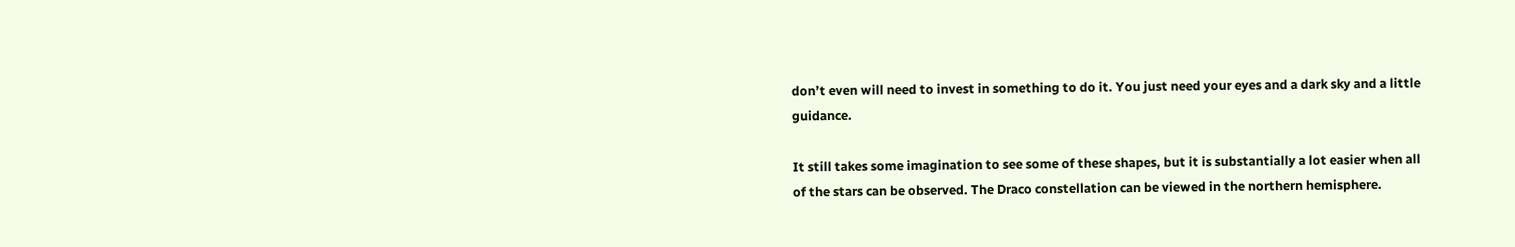don’t even will need to invest in something to do it. You just need your eyes and a dark sky and a little guidance.

It still takes some imagination to see some of these shapes, but it is substantially a lot easier when all of the stars can be observed. The Draco constellation can be viewed in the northern hemisphere.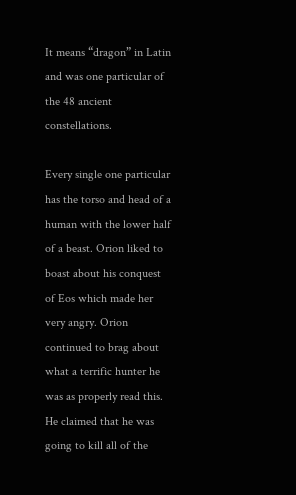It means “dragon” in Latin and was one particular of the 48 ancient constellations.

Every single one particular has the torso and head of a human with the lower half of a beast. Orion liked to boast about his conquest of Eos which made her very angry. Orion continued to brag about what a terrific hunter he was as properly read this. He claimed that he was going to kill all of the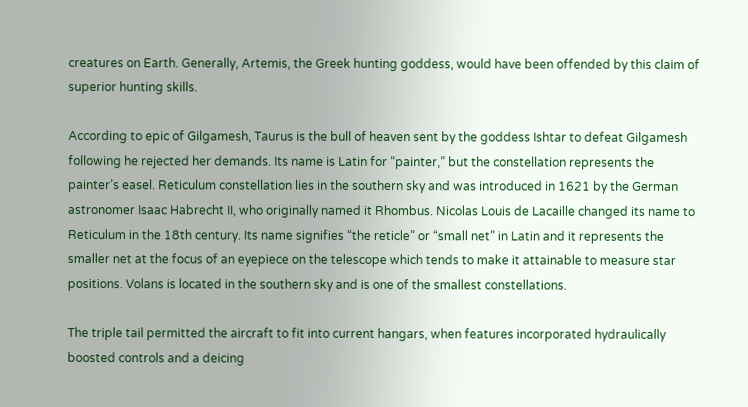creatures on Earth. Generally, Artemis, the Greek hunting goddess, would have been offended by this claim of superior hunting skills.

According to epic of Gilgamesh, Taurus is the bull of heaven sent by the goddess Ishtar to defeat Gilgamesh following he rejected her demands. Its name is Latin for “painter,” but the constellation represents the painter’s easel. Reticulum constellation lies in the southern sky and was introduced in 1621 by the German astronomer Isaac Habrecht II, who originally named it Rhombus. Nicolas Louis de Lacaille changed its name to Reticulum in the 18th century. Its name signifies “the reticle” or “small net” in Latin and it represents the smaller net at the focus of an eyepiece on the telescope which tends to make it attainable to measure star positions. Volans is located in the southern sky and is one of the smallest constellations.

The triple tail permitted the aircraft to fit into current hangars, when features incorporated hydraulically boosted controls and a deicing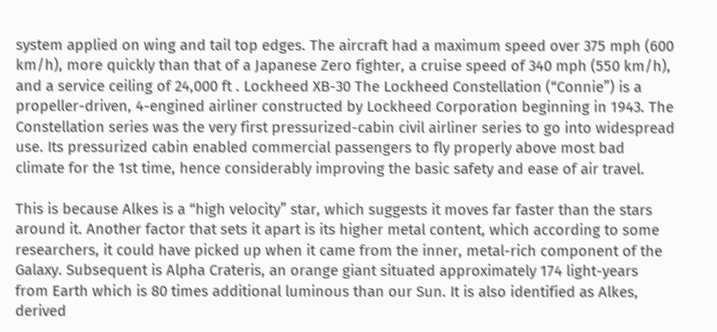system applied on wing and tail top edges. The aircraft had a maximum speed over 375 mph (600 km/h), more quickly than that of a Japanese Zero fighter, a cruise speed of 340 mph (550 km/h), and a service ceiling of 24,000 ft . Lockheed XB-30 The Lockheed Constellation (“Connie”) is a propeller-driven, 4-engined airliner constructed by Lockheed Corporation beginning in 1943. The Constellation series was the very first pressurized-cabin civil airliner series to go into widespread use. Its pressurized cabin enabled commercial passengers to fly properly above most bad climate for the 1st time, hence considerably improving the basic safety and ease of air travel.

This is because Alkes is a “high velocity” star, which suggests it moves far faster than the stars around it. Another factor that sets it apart is its higher metal content, which according to some researchers, it could have picked up when it came from the inner, metal-rich component of the Galaxy. Subsequent is Alpha Crateris, an orange giant situated approximately 174 light-years from Earth which is 80 times additional luminous than our Sun. It is also identified as Alkes, derived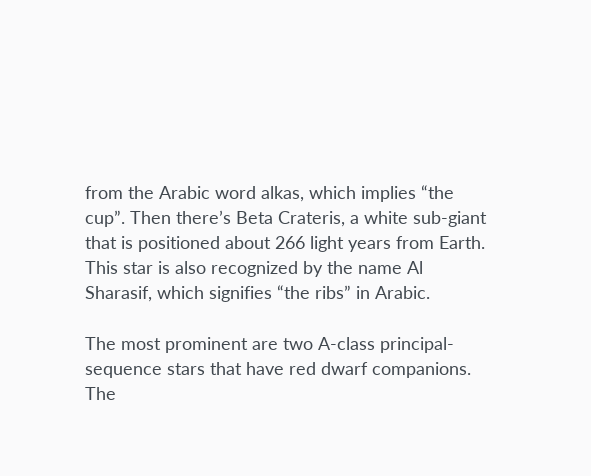from the Arabic word alkas, which implies “the cup”. Then there’s Beta Crateris, a white sub-giant that is positioned about 266 light years from Earth. This star is also recognized by the name Al Sharasif, which signifies “the ribs” in Arabic.

The most prominent are two A-class principal-sequence stars that have red dwarf companions. The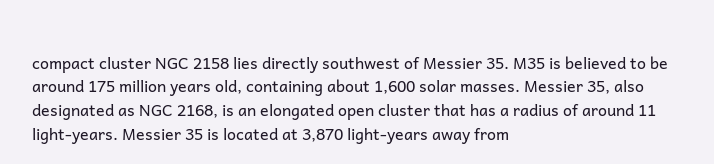compact cluster NGC 2158 lies directly southwest of Messier 35. M35 is believed to be around 175 million years old, containing about 1,600 solar masses. Messier 35, also designated as NGC 2168, is an elongated open cluster that has a radius of around 11 light-years. Messier 35 is located at 3,870 light-years away from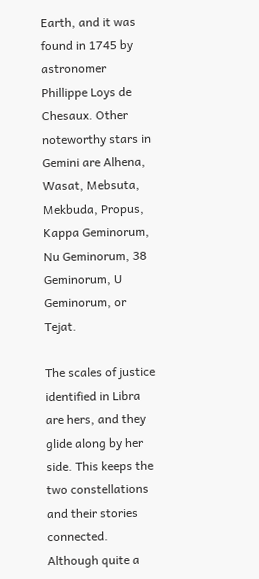Earth, and it was found in 1745 by astronomer Phillippe Loys de Chesaux. Other noteworthy stars in Gemini are Alhena, Wasat, Mebsuta, Mekbuda, Propus, Kappa Geminorum, Nu Geminorum, 38 Geminorum, U Geminorum, or Tejat.

The scales of justice identified in Libra are hers, and they glide along by her side. This keeps the two constellations and their stories connected. Although quite a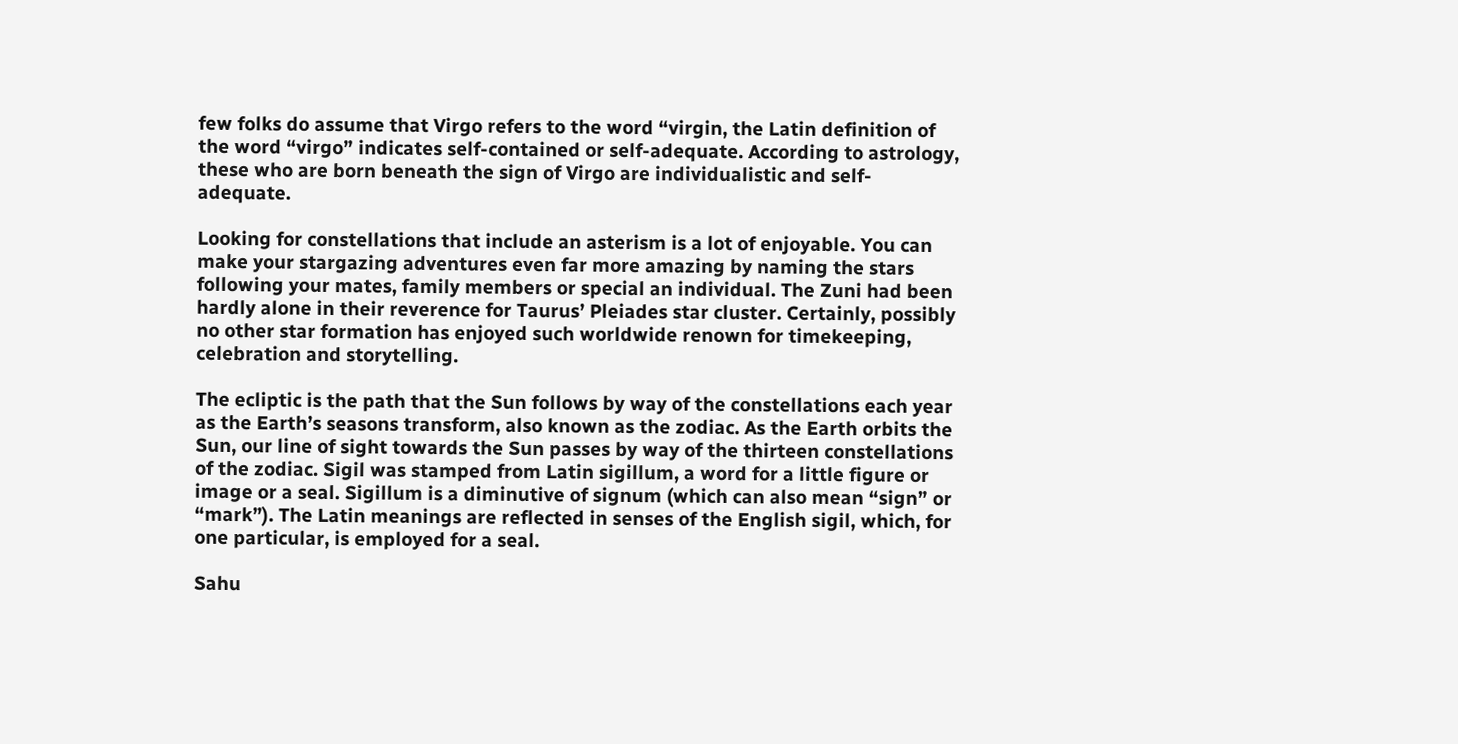few folks do assume that Virgo refers to the word “virgin, the Latin definition of the word “virgo” indicates self-contained or self-adequate. According to astrology, these who are born beneath the sign of Virgo are individualistic and self-adequate.

Looking for constellations that include an asterism is a lot of enjoyable. You can make your stargazing adventures even far more amazing by naming the stars following your mates, family members or special an individual. The Zuni had been hardly alone in their reverence for Taurus’ Pleiades star cluster. Certainly, possibly no other star formation has enjoyed such worldwide renown for timekeeping, celebration and storytelling.

The ecliptic is the path that the Sun follows by way of the constellations each year as the Earth’s seasons transform, also known as the zodiac. As the Earth orbits the Sun, our line of sight towards the Sun passes by way of the thirteen constellations of the zodiac. Sigil was stamped from Latin sigillum, a word for a little figure or image or a seal. Sigillum is a diminutive of signum (which can also mean “sign” or “mark”). The Latin meanings are reflected in senses of the English sigil, which, for one particular, is employed for a seal.

Sahu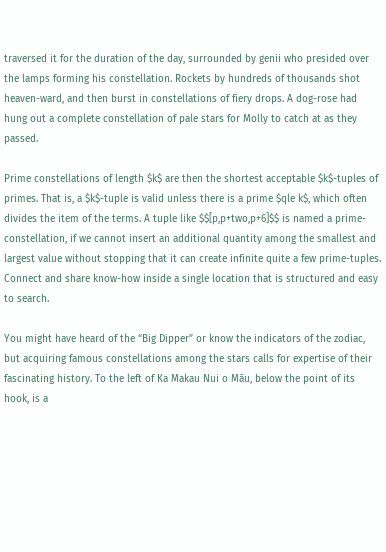traversed it for the duration of the day, surrounded by genii who presided over the lamps forming his constellation. Rockets by hundreds of thousands shot heaven-ward, and then burst in constellations of fiery drops. A dog-rose had hung out a complete constellation of pale stars for Molly to catch at as they passed.

Prime constellations of length $k$ are then the shortest acceptable $k$-tuples of primes. That is, a $k$-tuple is valid unless there is a prime $qle k$, which often divides the item of the terms. A tuple like $$[p,p+two,p+6]$$ is named a prime-constellation, if we cannot insert an additional quantity among the smallest and largest value without stopping that it can create infinite quite a few prime-tuples. Connect and share know-how inside a single location that is structured and easy to search.

You might have heard of the “Big Dipper” or know the indicators of the zodiac, but acquiring famous constellations among the stars calls for expertise of their fascinating history. To the left of Ka Makau Nui o Māu, below the point of its hook, is a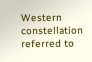Western constellation referred to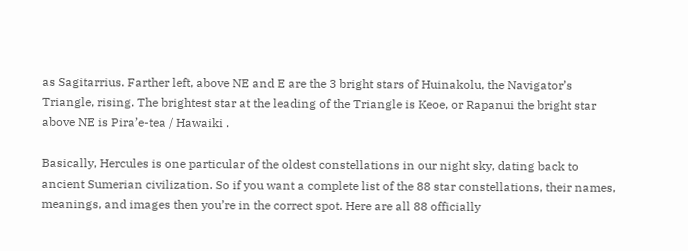as Sagitarrius. Farther left, above NE and E are the 3 bright stars of Huinakolu, the Navigator’s Triangle, rising. The brightest star at the leading of the Triangle is Keoe, or Rapanui the bright star above NE is Pira’e-tea / Hawaiki .

Basically, Hercules is one particular of the oldest constellations in our night sky, dating back to ancient Sumerian civilization. So if you want a complete list of the 88 star constellations, their names, meanings, and images then you’re in the correct spot. Here are all 88 officially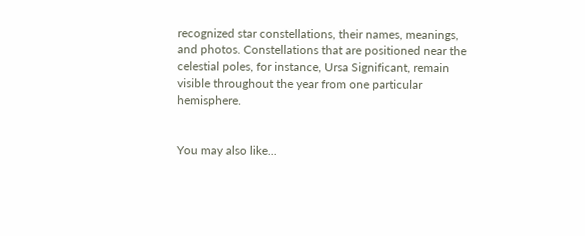recognized star constellations, their names, meanings, and photos. Constellations that are positioned near the celestial poles, for instance, Ursa Significant, remain visible throughout the year from one particular hemisphere.


You may also like...